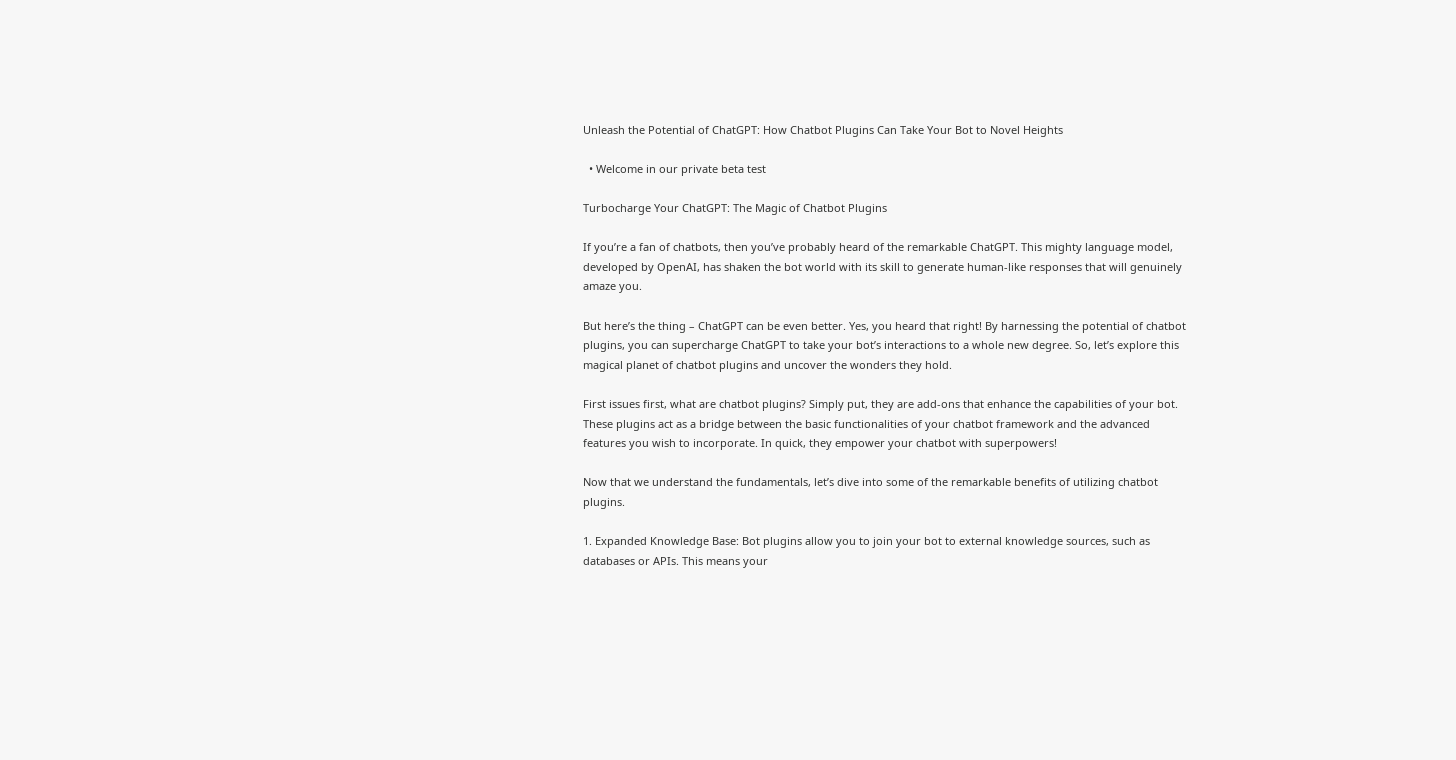Unleash the Potential of ChatGPT: How Chatbot Plugins Can Take Your Bot to Novel Heights

  • Welcome in our private beta test

Turbocharge Your ChatGPT: The Magic of Chatbot Plugins

If you’re a fan of chatbots, then you’ve probably heard of the remarkable ChatGPT. This mighty language model, developed by OpenAI, has shaken the bot world with its skill to generate human-like responses that will genuinely amaze you.

But here’s the thing – ChatGPT can be even better. Yes, you heard that right! By harnessing the potential of chatbot plugins, you can supercharge ChatGPT to take your bot’s interactions to a whole new degree. So, let’s explore this magical planet of chatbot plugins and uncover the wonders they hold.

First issues first, what are chatbot plugins? Simply put, they are add-ons that enhance the capabilities of your bot. These plugins act as a bridge between the basic functionalities of your chatbot framework and the advanced features you wish to incorporate. In quick, they empower your chatbot with superpowers!

Now that we understand the fundamentals, let’s dive into some of the remarkable benefits of utilizing chatbot plugins.

1. Expanded Knowledge Base: Bot plugins allow you to join your bot to external knowledge sources, such as databases or APIs. This means your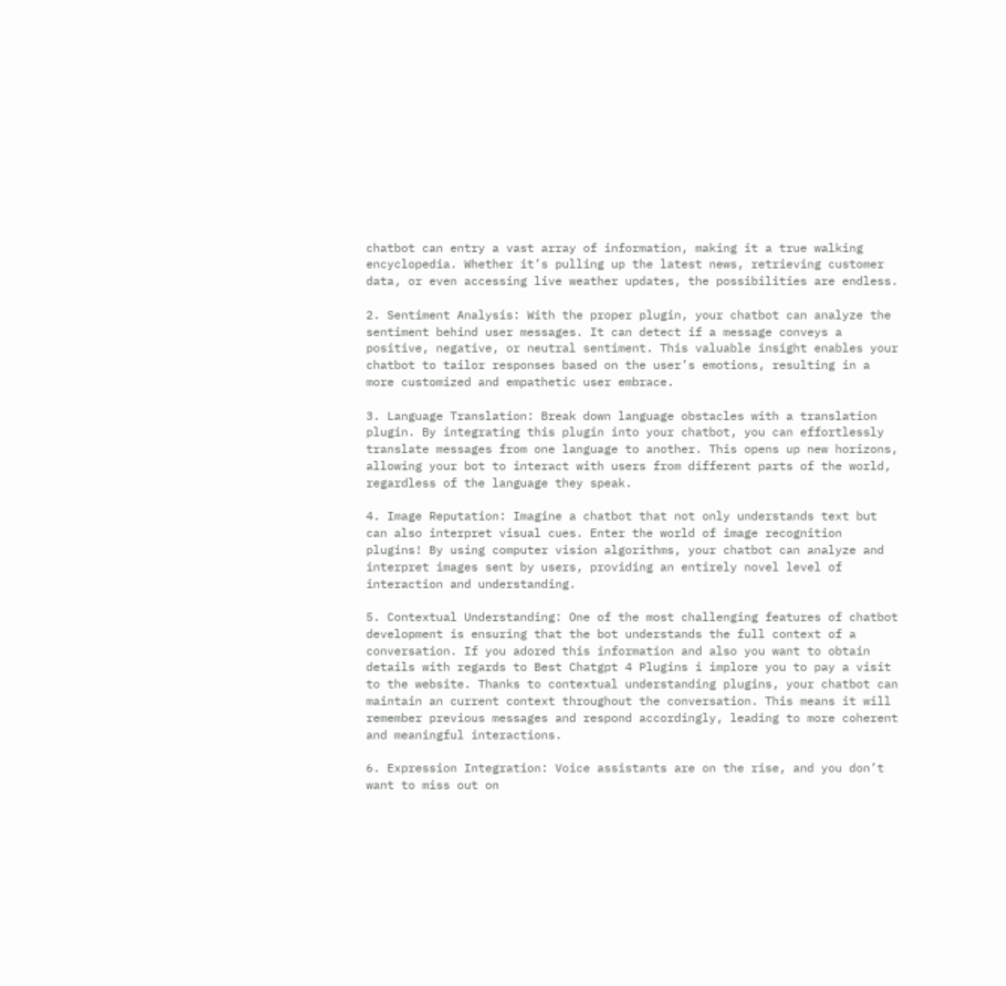chatbot can entry a vast array of information, making it a true walking encyclopedia. Whether it’s pulling up the latest news, retrieving customer data, or even accessing live weather updates, the possibilities are endless.

2. Sentiment Analysis: With the proper plugin, your chatbot can analyze the sentiment behind user messages. It can detect if a message conveys a positive, negative, or neutral sentiment. This valuable insight enables your chatbot to tailor responses based on the user’s emotions, resulting in a more customized and empathetic user embrace.

3. Language Translation: Break down language obstacles with a translation plugin. By integrating this plugin into your chatbot, you can effortlessly translate messages from one language to another. This opens up new horizons, allowing your bot to interact with users from different parts of the world, regardless of the language they speak.

4. Image Reputation: Imagine a chatbot that not only understands text but can also interpret visual cues. Enter the world of image recognition plugins! By using computer vision algorithms, your chatbot can analyze and interpret images sent by users, providing an entirely novel level of interaction and understanding.

5. Contextual Understanding: One of the most challenging features of chatbot development is ensuring that the bot understands the full context of a conversation. If you adored this information and also you want to obtain details with regards to Best Chatgpt 4 Plugins i implore you to pay a visit to the website. Thanks to contextual understanding plugins, your chatbot can maintain an current context throughout the conversation. This means it will remember previous messages and respond accordingly, leading to more coherent and meaningful interactions.

6. Expression Integration: Voice assistants are on the rise, and you don’t want to miss out on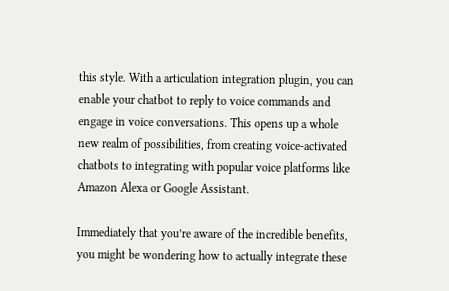this style. With a articulation integration plugin, you can enable your chatbot to reply to voice commands and engage in voice conversations. This opens up a whole new realm of possibilities, from creating voice-activated chatbots to integrating with popular voice platforms like Amazon Alexa or Google Assistant.

Immediately that you’re aware of the incredible benefits, you might be wondering how to actually integrate these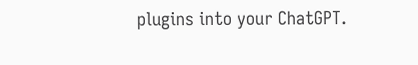plugins into your ChatGPT.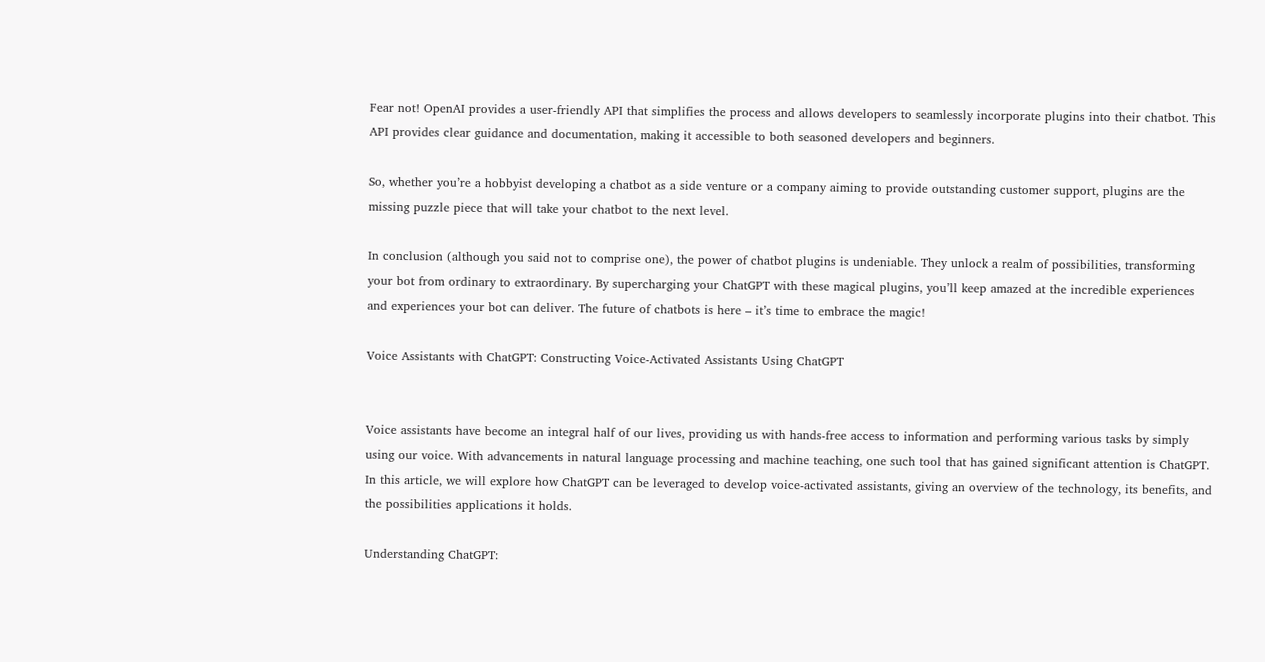Fear not! OpenAI provides a user-friendly API that simplifies the process and allows developers to seamlessly incorporate plugins into their chatbot. This API provides clear guidance and documentation, making it accessible to both seasoned developers and beginners.

So, whether you’re a hobbyist developing a chatbot as a side venture or a company aiming to provide outstanding customer support, plugins are the missing puzzle piece that will take your chatbot to the next level.

In conclusion (although you said not to comprise one), the power of chatbot plugins is undeniable. They unlock a realm of possibilities, transforming your bot from ordinary to extraordinary. By supercharging your ChatGPT with these magical plugins, you’ll keep amazed at the incredible experiences and experiences your bot can deliver. The future of chatbots is here – it’s time to embrace the magic!

Voice Assistants with ChatGPT: Constructing Voice-Activated Assistants Using ChatGPT


Voice assistants have become an integral half of our lives, providing us with hands-free access to information and performing various tasks by simply using our voice. With advancements in natural language processing and machine teaching, one such tool that has gained significant attention is ChatGPT. In this article, we will explore how ChatGPT can be leveraged to develop voice-activated assistants, giving an overview of the technology, its benefits, and the possibilities applications it holds.

Understanding ChatGPT: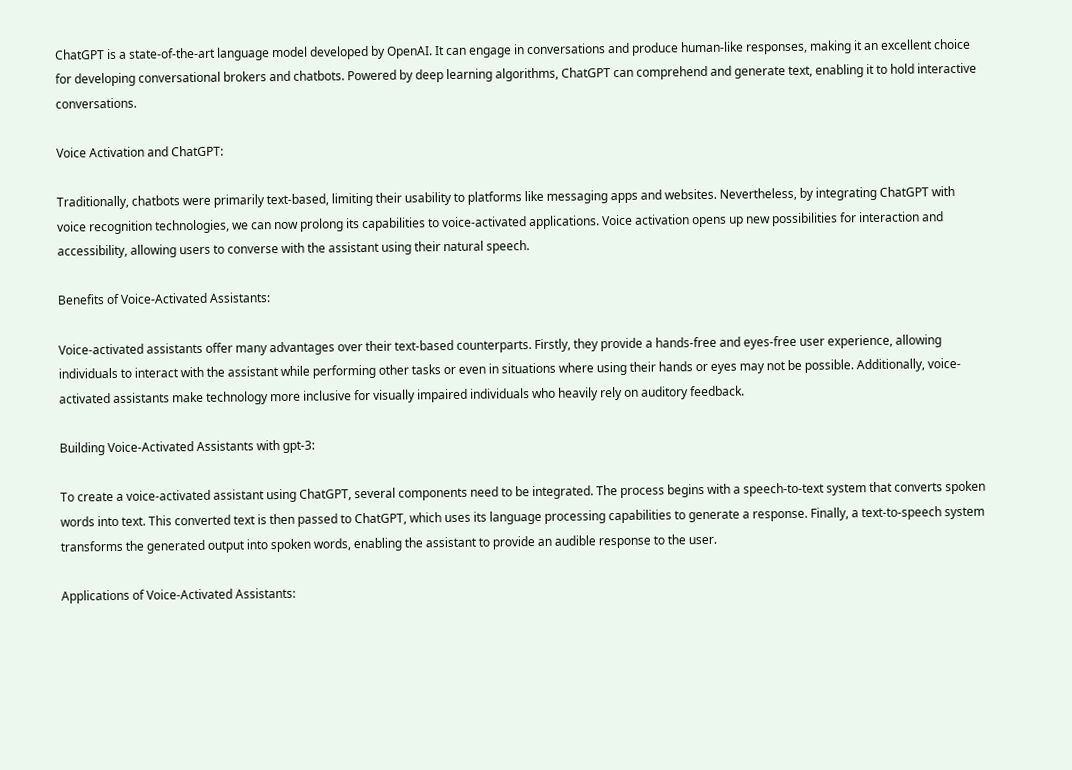ChatGPT is a state-of-the-art language model developed by OpenAI. It can engage in conversations and produce human-like responses, making it an excellent choice for developing conversational brokers and chatbots. Powered by deep learning algorithms, ChatGPT can comprehend and generate text, enabling it to hold interactive conversations.

Voice Activation and ChatGPT:

Traditionally, chatbots were primarily text-based, limiting their usability to platforms like messaging apps and websites. Nevertheless, by integrating ChatGPT with voice recognition technologies, we can now prolong its capabilities to voice-activated applications. Voice activation opens up new possibilities for interaction and accessibility, allowing users to converse with the assistant using their natural speech.

Benefits of Voice-Activated Assistants:

Voice-activated assistants offer many advantages over their text-based counterparts. Firstly, they provide a hands-free and eyes-free user experience, allowing individuals to interact with the assistant while performing other tasks or even in situations where using their hands or eyes may not be possible. Additionally, voice-activated assistants make technology more inclusive for visually impaired individuals who heavily rely on auditory feedback.

Building Voice-Activated Assistants with gpt-3:

To create a voice-activated assistant using ChatGPT, several components need to be integrated. The process begins with a speech-to-text system that converts spoken words into text. This converted text is then passed to ChatGPT, which uses its language processing capabilities to generate a response. Finally, a text-to-speech system transforms the generated output into spoken words, enabling the assistant to provide an audible response to the user.

Applications of Voice-Activated Assistants: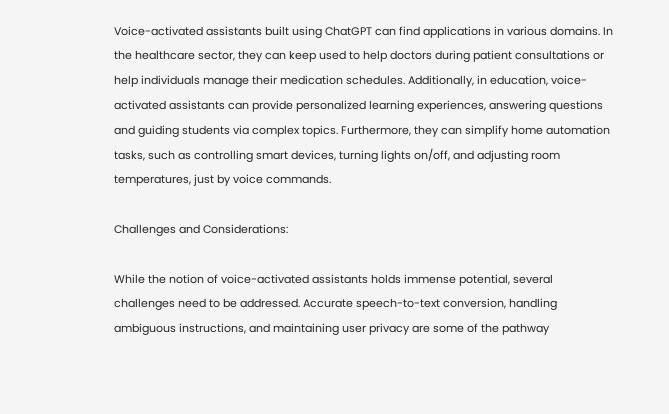Voice-activated assistants built using ChatGPT can find applications in various domains. In the healthcare sector, they can keep used to help doctors during patient consultations or help individuals manage their medication schedules. Additionally, in education, voice-activated assistants can provide personalized learning experiences, answering questions and guiding students via complex topics. Furthermore, they can simplify home automation tasks, such as controlling smart devices, turning lights on/off, and adjusting room temperatures, just by voice commands.

Challenges and Considerations:

While the notion of voice-activated assistants holds immense potential, several challenges need to be addressed. Accurate speech-to-text conversion, handling ambiguous instructions, and maintaining user privacy are some of the pathway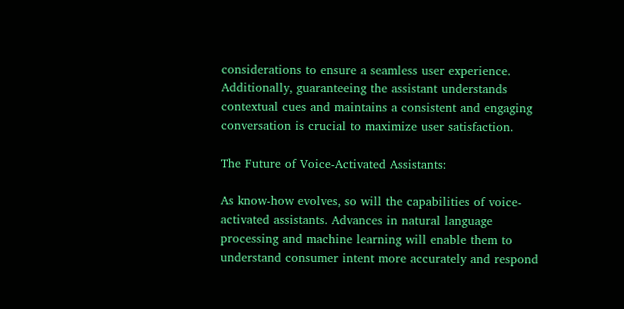considerations to ensure a seamless user experience. Additionally, guaranteeing the assistant understands contextual cues and maintains a consistent and engaging conversation is crucial to maximize user satisfaction.

The Future of Voice-Activated Assistants:

As know-how evolves, so will the capabilities of voice-activated assistants. Advances in natural language processing and machine learning will enable them to understand consumer intent more accurately and respond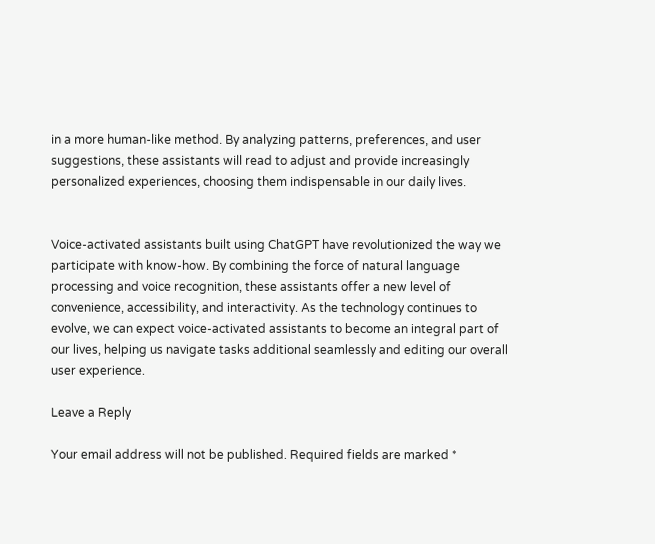in a more human-like method. By analyzing patterns, preferences, and user suggestions, these assistants will read to adjust and provide increasingly personalized experiences, choosing them indispensable in our daily lives.


Voice-activated assistants built using ChatGPT have revolutionized the way we participate with know-how. By combining the force of natural language processing and voice recognition, these assistants offer a new level of convenience, accessibility, and interactivity. As the technology continues to evolve, we can expect voice-activated assistants to become an integral part of our lives, helping us navigate tasks additional seamlessly and editing our overall user experience.

Leave a Reply

Your email address will not be published. Required fields are marked *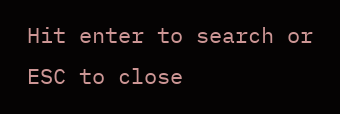Hit enter to search or ESC to close